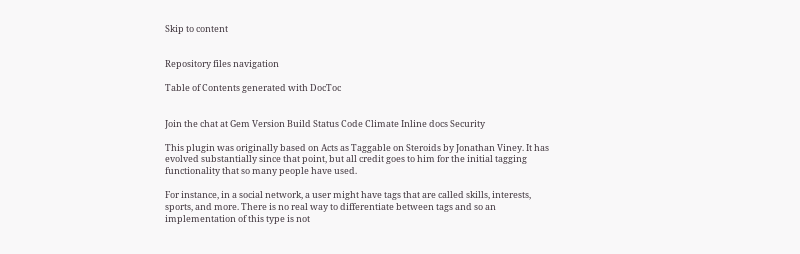Skip to content


Repository files navigation

Table of Contents generated with DocToc


Join the chat at Gem Version Build Status Code Climate Inline docs Security

This plugin was originally based on Acts as Taggable on Steroids by Jonathan Viney. It has evolved substantially since that point, but all credit goes to him for the initial tagging functionality that so many people have used.

For instance, in a social network, a user might have tags that are called skills, interests, sports, and more. There is no real way to differentiate between tags and so an implementation of this type is not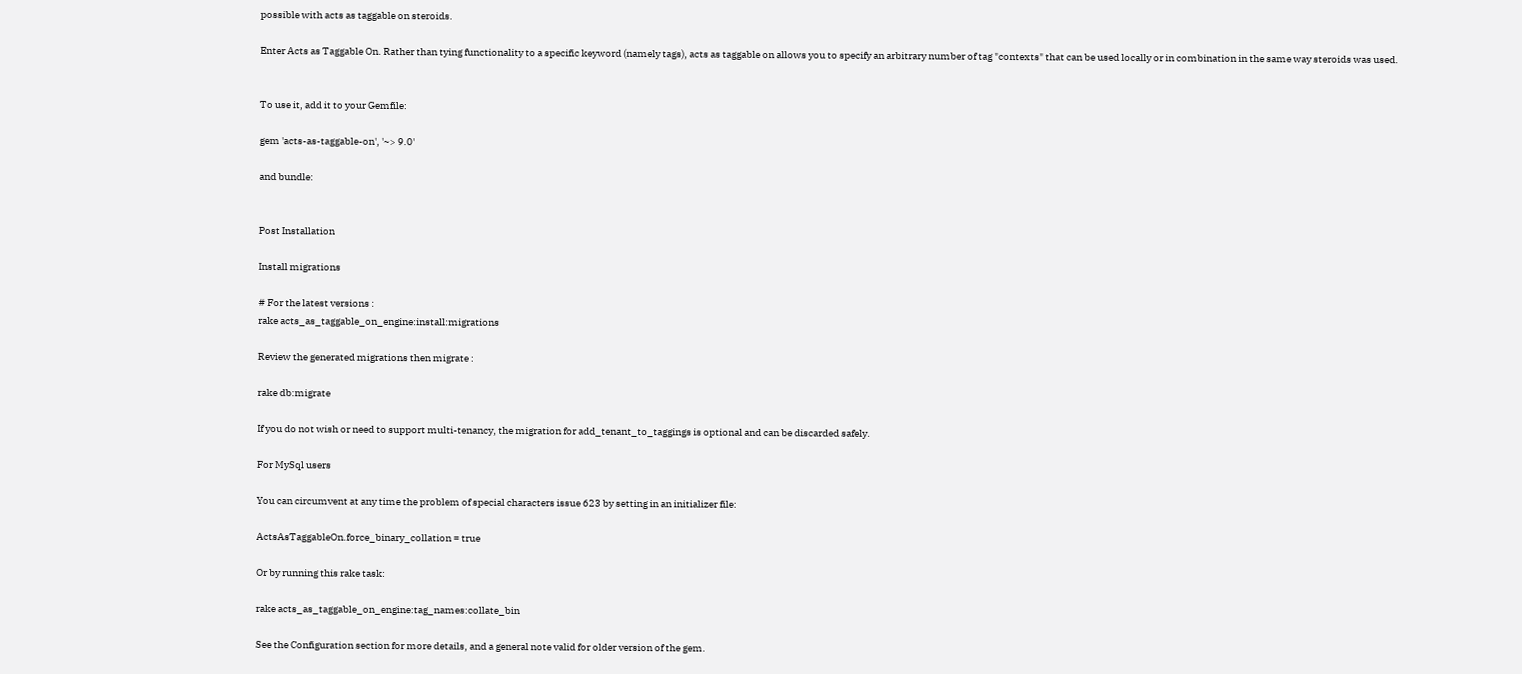possible with acts as taggable on steroids.

Enter Acts as Taggable On. Rather than tying functionality to a specific keyword (namely tags), acts as taggable on allows you to specify an arbitrary number of tag "contexts" that can be used locally or in combination in the same way steroids was used.


To use it, add it to your Gemfile:

gem 'acts-as-taggable-on', '~> 9.0'

and bundle:


Post Installation

Install migrations

# For the latest versions :
rake acts_as_taggable_on_engine:install:migrations

Review the generated migrations then migrate :

rake db:migrate

If you do not wish or need to support multi-tenancy, the migration for add_tenant_to_taggings is optional and can be discarded safely.

For MySql users

You can circumvent at any time the problem of special characters issue 623 by setting in an initializer file:

ActsAsTaggableOn.force_binary_collation = true

Or by running this rake task:

rake acts_as_taggable_on_engine:tag_names:collate_bin

See the Configuration section for more details, and a general note valid for older version of the gem.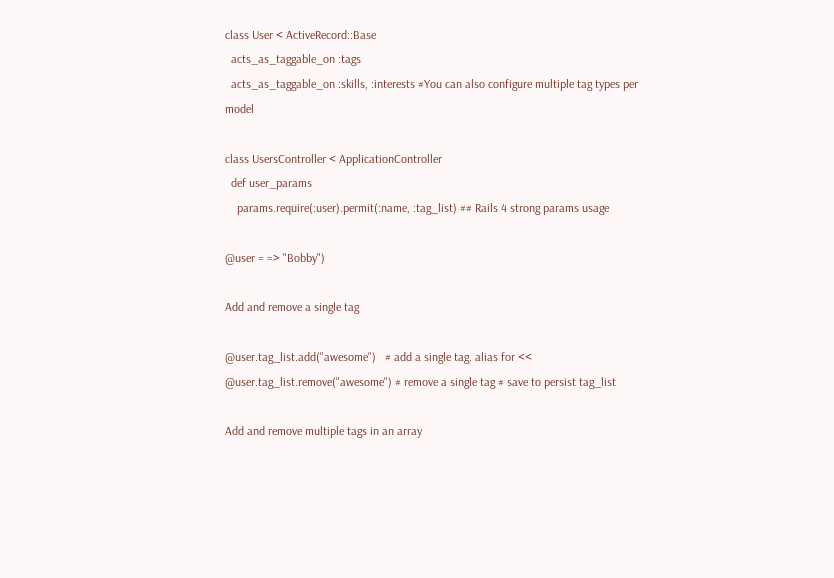class User < ActiveRecord::Base
  acts_as_taggable_on :tags
  acts_as_taggable_on :skills, :interests #You can also configure multiple tag types per model

class UsersController < ApplicationController
  def user_params
    params.require(:user).permit(:name, :tag_list) ## Rails 4 strong params usage

@user = => "Bobby")

Add and remove a single tag

@user.tag_list.add("awesome")   # add a single tag. alias for <<
@user.tag_list.remove("awesome") # remove a single tag # save to persist tag_list

Add and remove multiple tags in an array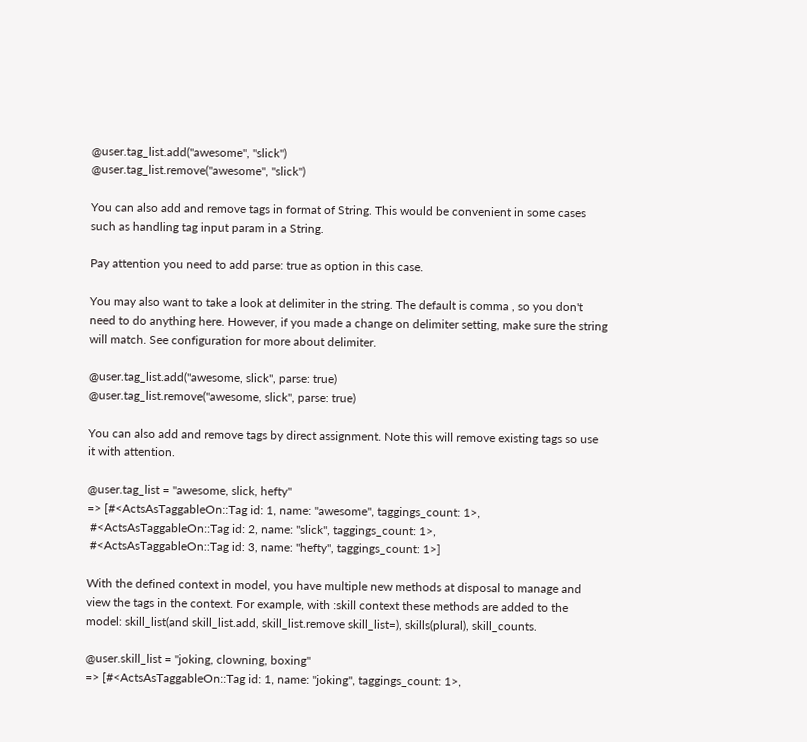@user.tag_list.add("awesome", "slick")
@user.tag_list.remove("awesome", "slick")

You can also add and remove tags in format of String. This would be convenient in some cases such as handling tag input param in a String.

Pay attention you need to add parse: true as option in this case.

You may also want to take a look at delimiter in the string. The default is comma , so you don't need to do anything here. However, if you made a change on delimiter setting, make sure the string will match. See configuration for more about delimiter.

@user.tag_list.add("awesome, slick", parse: true)
@user.tag_list.remove("awesome, slick", parse: true)

You can also add and remove tags by direct assignment. Note this will remove existing tags so use it with attention.

@user.tag_list = "awesome, slick, hefty"
=> [#<ActsAsTaggableOn::Tag id: 1, name: "awesome", taggings_count: 1>,
 #<ActsAsTaggableOn::Tag id: 2, name: "slick", taggings_count: 1>,
 #<ActsAsTaggableOn::Tag id: 3, name: "hefty", taggings_count: 1>]

With the defined context in model, you have multiple new methods at disposal to manage and view the tags in the context. For example, with :skill context these methods are added to the model: skill_list(and skill_list.add, skill_list.remove skill_list=), skills(plural), skill_counts.

@user.skill_list = "joking, clowning, boxing"
=> [#<ActsAsTaggableOn::Tag id: 1, name: "joking", taggings_count: 1>,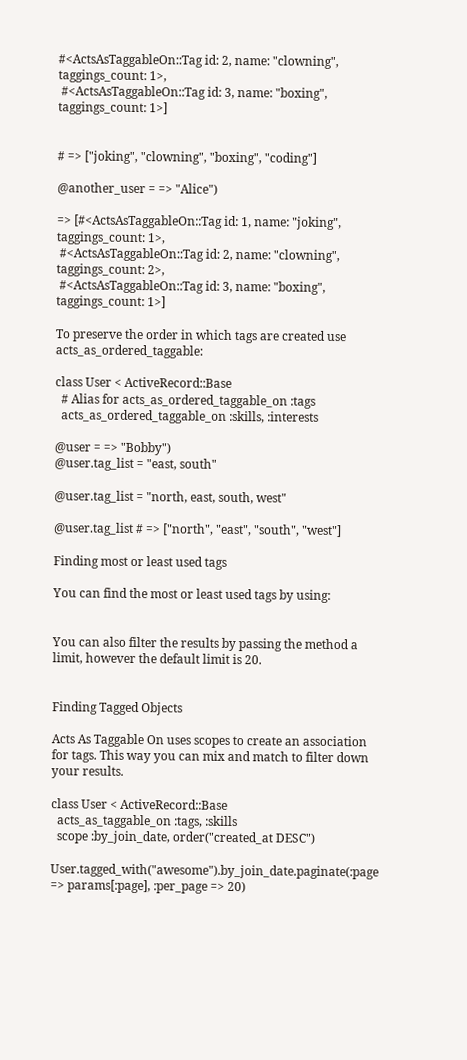#<ActsAsTaggableOn::Tag id: 2, name: "clowning", taggings_count: 1>,
 #<ActsAsTaggableOn::Tag id: 3, name: "boxing", taggings_count: 1>]


# => ["joking", "clowning", "boxing", "coding"]

@another_user = => "Alice")

=> [#<ActsAsTaggableOn::Tag id: 1, name: "joking", taggings_count: 1>,
 #<ActsAsTaggableOn::Tag id: 2, name: "clowning", taggings_count: 2>,
 #<ActsAsTaggableOn::Tag id: 3, name: "boxing", taggings_count: 1>]

To preserve the order in which tags are created use acts_as_ordered_taggable:

class User < ActiveRecord::Base
  # Alias for acts_as_ordered_taggable_on :tags
  acts_as_ordered_taggable_on :skills, :interests

@user = => "Bobby")
@user.tag_list = "east, south"

@user.tag_list = "north, east, south, west"

@user.tag_list # => ["north", "east", "south", "west"]

Finding most or least used tags

You can find the most or least used tags by using:


You can also filter the results by passing the method a limit, however the default limit is 20.


Finding Tagged Objects

Acts As Taggable On uses scopes to create an association for tags. This way you can mix and match to filter down your results.

class User < ActiveRecord::Base
  acts_as_taggable_on :tags, :skills
  scope :by_join_date, order("created_at DESC")

User.tagged_with("awesome").by_join_date.paginate(:page => params[:page], :per_page => 20)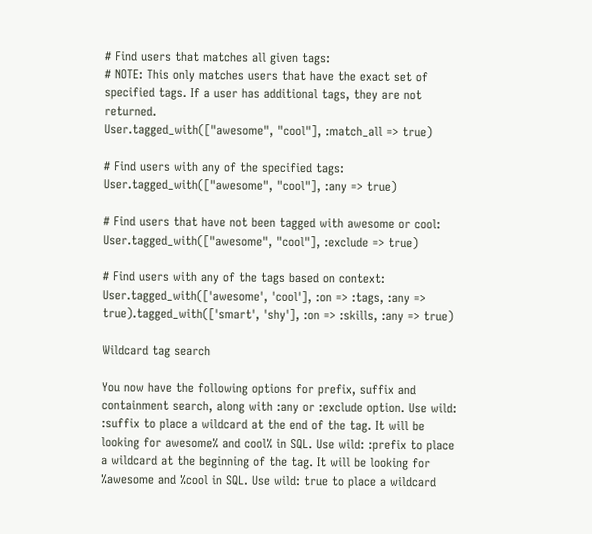# Find users that matches all given tags:
# NOTE: This only matches users that have the exact set of specified tags. If a user has additional tags, they are not returned.
User.tagged_with(["awesome", "cool"], :match_all => true)

# Find users with any of the specified tags:
User.tagged_with(["awesome", "cool"], :any => true)

# Find users that have not been tagged with awesome or cool:
User.tagged_with(["awesome", "cool"], :exclude => true)

# Find users with any of the tags based on context:
User.tagged_with(['awesome', 'cool'], :on => :tags, :any => true).tagged_with(['smart', 'shy'], :on => :skills, :any => true)

Wildcard tag search

You now have the following options for prefix, suffix and containment search, along with :any or :exclude option. Use wild: :suffix to place a wildcard at the end of the tag. It will be looking for awesome% and cool% in SQL. Use wild: :prefix to place a wildcard at the beginning of the tag. It will be looking for %awesome and %cool in SQL. Use wild: true to place a wildcard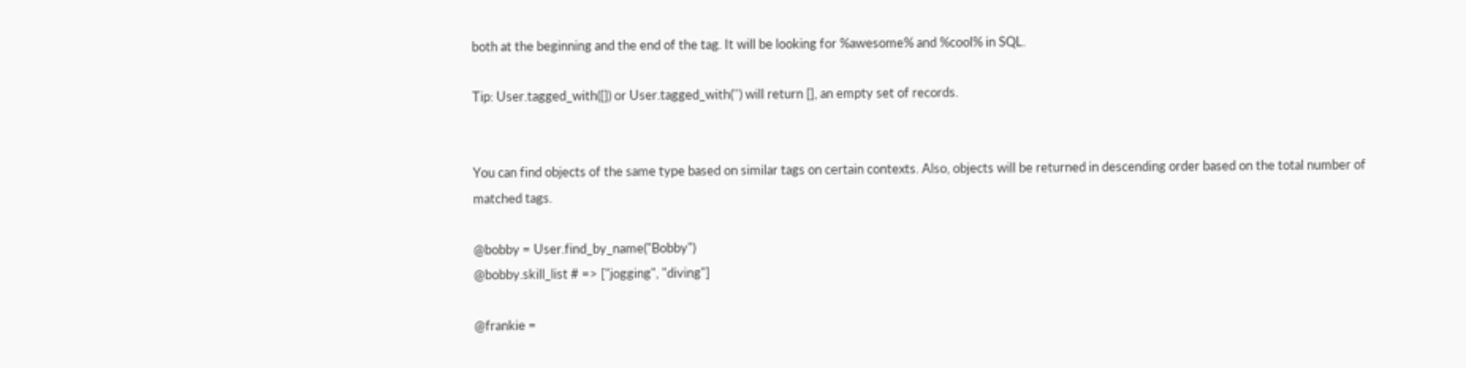both at the beginning and the end of the tag. It will be looking for %awesome% and %cool% in SQL.

Tip: User.tagged_with([]) or User.tagged_with('') will return [], an empty set of records.


You can find objects of the same type based on similar tags on certain contexts. Also, objects will be returned in descending order based on the total number of matched tags.

@bobby = User.find_by_name("Bobby")
@bobby.skill_list # => ["jogging", "diving"]

@frankie =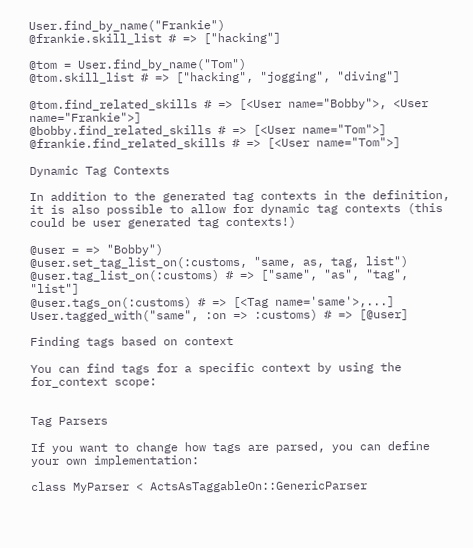User.find_by_name("Frankie")
@frankie.skill_list # => ["hacking"]

@tom = User.find_by_name("Tom")
@tom.skill_list # => ["hacking", "jogging", "diving"]

@tom.find_related_skills # => [<User name="Bobby">, <User name="Frankie">]
@bobby.find_related_skills # => [<User name="Tom">]
@frankie.find_related_skills # => [<User name="Tom">]

Dynamic Tag Contexts

In addition to the generated tag contexts in the definition, it is also possible to allow for dynamic tag contexts (this could be user generated tag contexts!)

@user = => "Bobby")
@user.set_tag_list_on(:customs, "same, as, tag, list")
@user.tag_list_on(:customs) # => ["same", "as", "tag", "list"]
@user.tags_on(:customs) # => [<Tag name='same'>,...]
User.tagged_with("same", :on => :customs) # => [@user]

Finding tags based on context

You can find tags for a specific context by using the for_context scope:


Tag Parsers

If you want to change how tags are parsed, you can define your own implementation:

class MyParser < ActsAsTaggableOn::GenericParser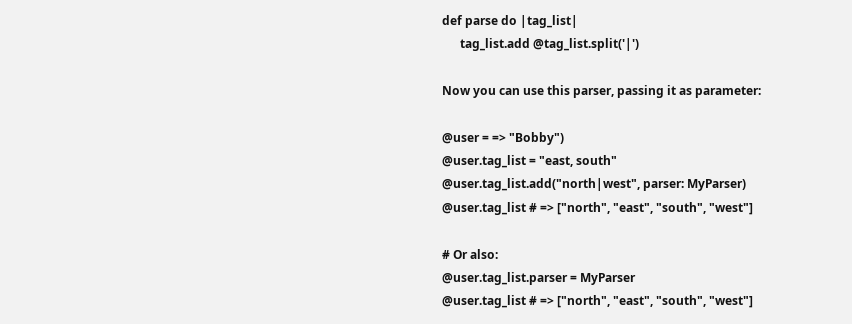def parse do |tag_list|
      tag_list.add @tag_list.split('|')

Now you can use this parser, passing it as parameter:

@user = => "Bobby")
@user.tag_list = "east, south"
@user.tag_list.add("north|west", parser: MyParser)
@user.tag_list # => ["north", "east", "south", "west"]

# Or also:
@user.tag_list.parser = MyParser
@user.tag_list # => ["north", "east", "south", "west"]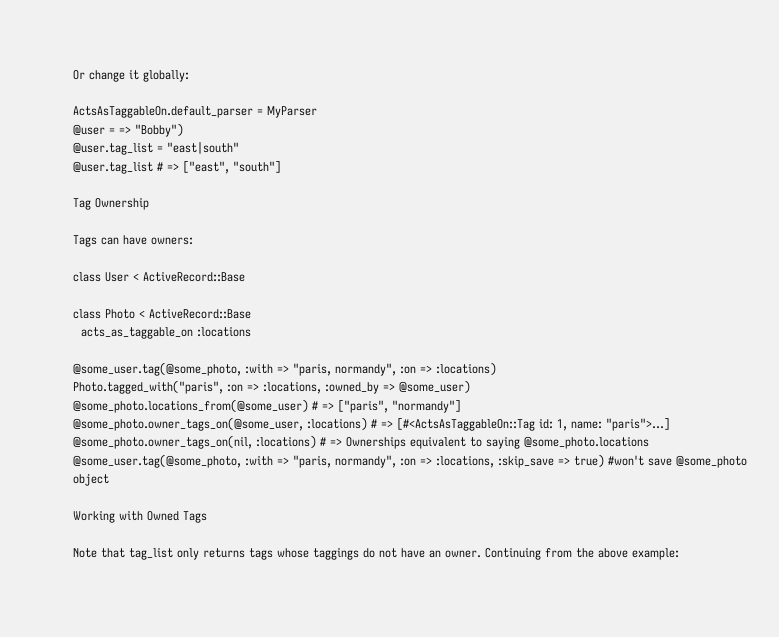Or change it globally:

ActsAsTaggableOn.default_parser = MyParser
@user = => "Bobby")
@user.tag_list = "east|south"
@user.tag_list # => ["east", "south"]

Tag Ownership

Tags can have owners:

class User < ActiveRecord::Base

class Photo < ActiveRecord::Base
  acts_as_taggable_on :locations

@some_user.tag(@some_photo, :with => "paris, normandy", :on => :locations)
Photo.tagged_with("paris", :on => :locations, :owned_by => @some_user)
@some_photo.locations_from(@some_user) # => ["paris", "normandy"]
@some_photo.owner_tags_on(@some_user, :locations) # => [#<ActsAsTaggableOn::Tag id: 1, name: "paris">...]
@some_photo.owner_tags_on(nil, :locations) # => Ownerships equivalent to saying @some_photo.locations
@some_user.tag(@some_photo, :with => "paris, normandy", :on => :locations, :skip_save => true) #won't save @some_photo object

Working with Owned Tags

Note that tag_list only returns tags whose taggings do not have an owner. Continuing from the above example: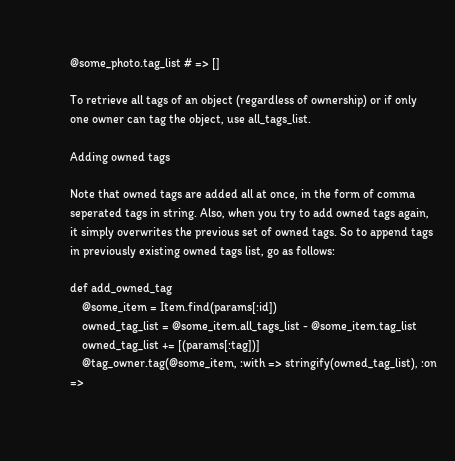@some_photo.tag_list # => []

To retrieve all tags of an object (regardless of ownership) or if only one owner can tag the object, use all_tags_list.

Adding owned tags

Note that owned tags are added all at once, in the form of comma seperated tags in string. Also, when you try to add owned tags again, it simply overwrites the previous set of owned tags. So to append tags in previously existing owned tags list, go as follows:

def add_owned_tag
    @some_item = Item.find(params[:id])
    owned_tag_list = @some_item.all_tags_list - @some_item.tag_list
    owned_tag_list += [(params[:tag])]
    @tag_owner.tag(@some_item, :with => stringify(owned_tag_list), :on =>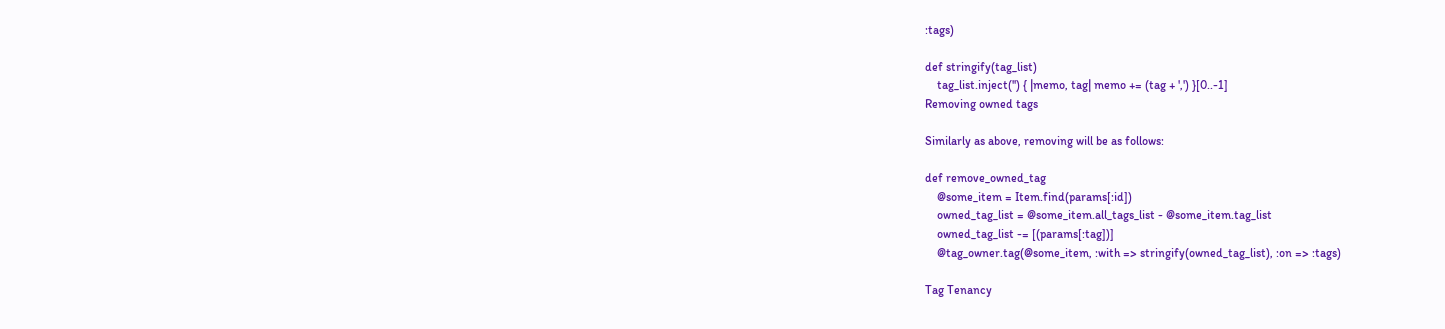:tags)

def stringify(tag_list)
    tag_list.inject('') { |memo, tag| memo += (tag + ',') }[0..-1]
Removing owned tags

Similarly as above, removing will be as follows:

def remove_owned_tag
    @some_item = Item.find(params[:id])
    owned_tag_list = @some_item.all_tags_list - @some_item.tag_list
    owned_tag_list -= [(params[:tag])]
    @tag_owner.tag(@some_item, :with => stringify(owned_tag_list), :on => :tags)

Tag Tenancy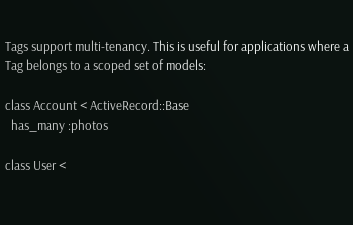Tags support multi-tenancy. This is useful for applications where a Tag belongs to a scoped set of models:

class Account < ActiveRecord::Base
  has_many :photos

class User <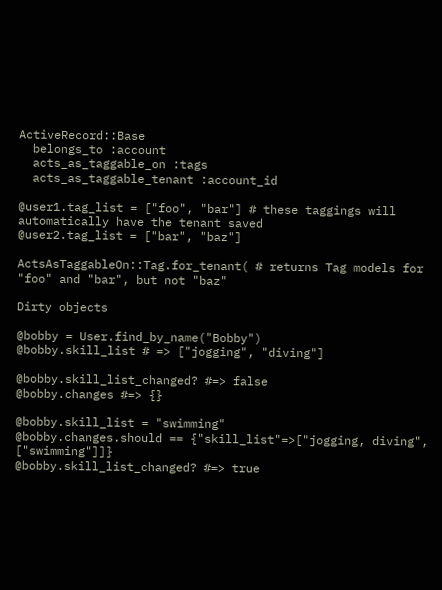ActiveRecord::Base
  belongs_to :account
  acts_as_taggable_on :tags
  acts_as_taggable_tenant :account_id

@user1.tag_list = ["foo", "bar"] # these taggings will automatically have the tenant saved
@user2.tag_list = ["bar", "baz"]

ActsAsTaggableOn::Tag.for_tenant( # returns Tag models for "foo" and "bar", but not "baz"

Dirty objects

@bobby = User.find_by_name("Bobby")
@bobby.skill_list # => ["jogging", "diving"]

@bobby.skill_list_changed? #=> false
@bobby.changes #=> {}

@bobby.skill_list = "swimming"
@bobby.changes.should == {"skill_list"=>["jogging, diving", ["swimming"]]}
@bobby.skill_list_changed? #=> true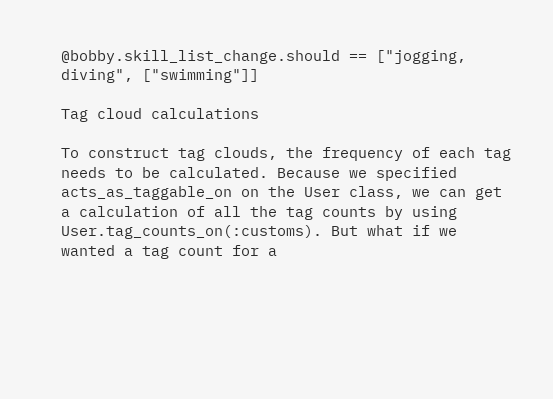@bobby.skill_list_change.should == ["jogging, diving", ["swimming"]]

Tag cloud calculations

To construct tag clouds, the frequency of each tag needs to be calculated. Because we specified acts_as_taggable_on on the User class, we can get a calculation of all the tag counts by using User.tag_counts_on(:customs). But what if we wanted a tag count for a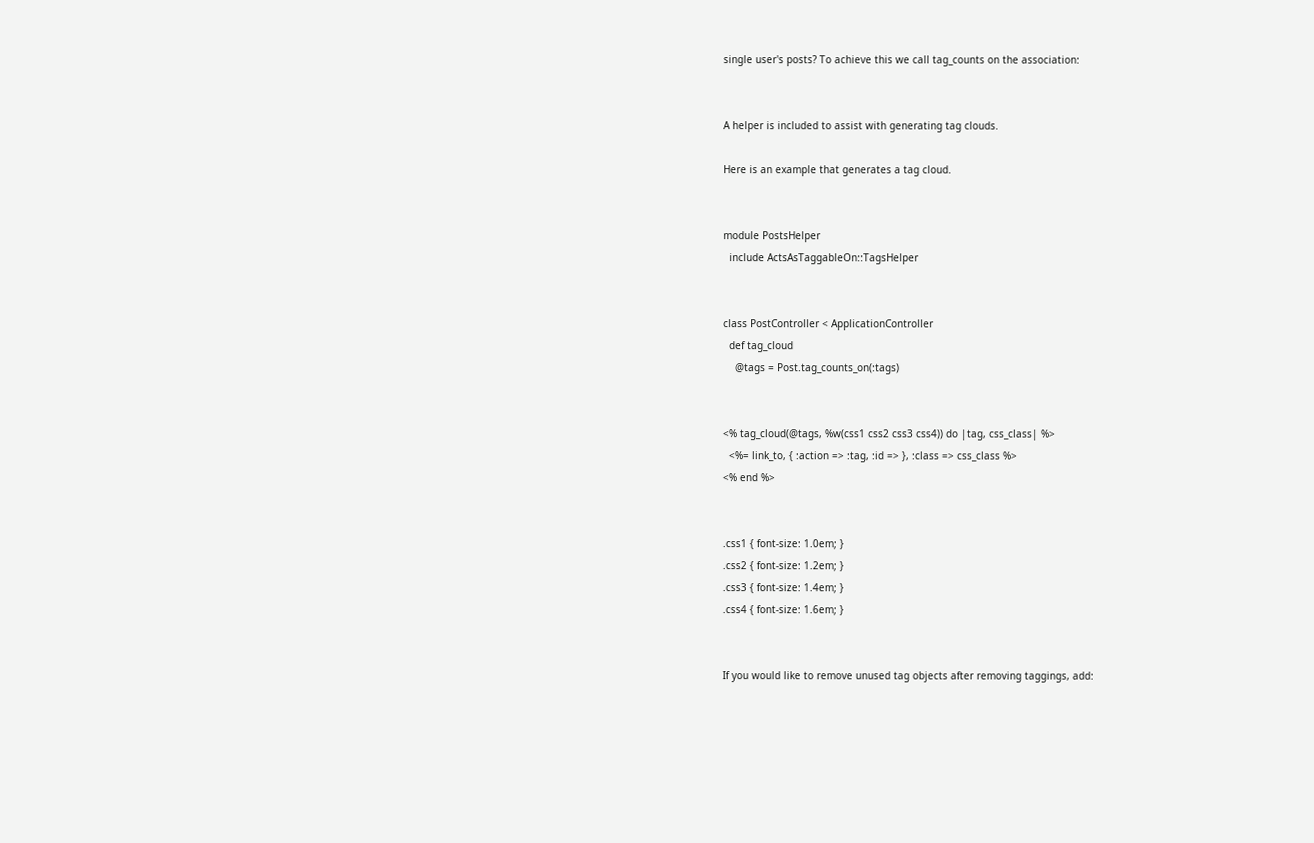single user's posts? To achieve this we call tag_counts on the association:


A helper is included to assist with generating tag clouds.

Here is an example that generates a tag cloud.


module PostsHelper
  include ActsAsTaggableOn::TagsHelper


class PostController < ApplicationController
  def tag_cloud
    @tags = Post.tag_counts_on(:tags)


<% tag_cloud(@tags, %w(css1 css2 css3 css4)) do |tag, css_class| %>
  <%= link_to, { :action => :tag, :id => }, :class => css_class %>
<% end %>


.css1 { font-size: 1.0em; }
.css2 { font-size: 1.2em; }
.css3 { font-size: 1.4em; }
.css4 { font-size: 1.6em; }


If you would like to remove unused tag objects after removing taggings, add: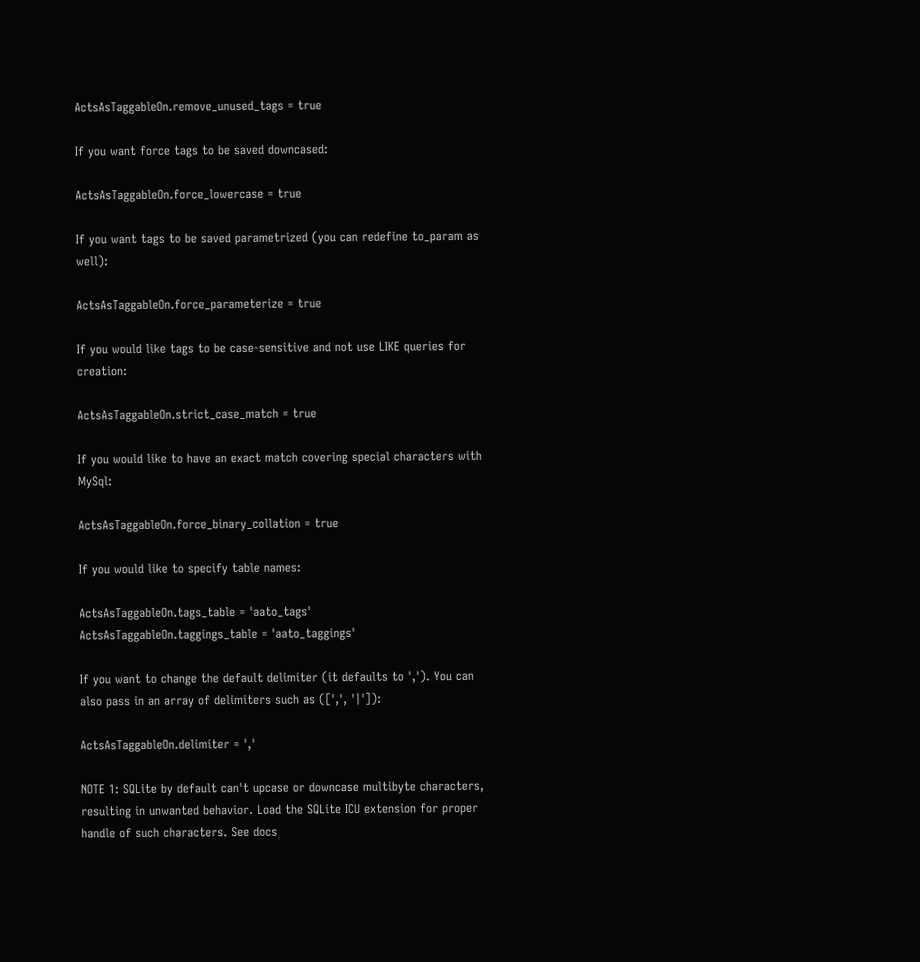ActsAsTaggableOn.remove_unused_tags = true

If you want force tags to be saved downcased:

ActsAsTaggableOn.force_lowercase = true

If you want tags to be saved parametrized (you can redefine to_param as well):

ActsAsTaggableOn.force_parameterize = true

If you would like tags to be case-sensitive and not use LIKE queries for creation:

ActsAsTaggableOn.strict_case_match = true

If you would like to have an exact match covering special characters with MySql:

ActsAsTaggableOn.force_binary_collation = true

If you would like to specify table names:

ActsAsTaggableOn.tags_table = 'aato_tags'
ActsAsTaggableOn.taggings_table = 'aato_taggings'

If you want to change the default delimiter (it defaults to ','). You can also pass in an array of delimiters such as ([',', '|']):

ActsAsTaggableOn.delimiter = ','

NOTE 1: SQLite by default can't upcase or downcase multibyte characters, resulting in unwanted behavior. Load the SQLite ICU extension for proper handle of such characters. See docs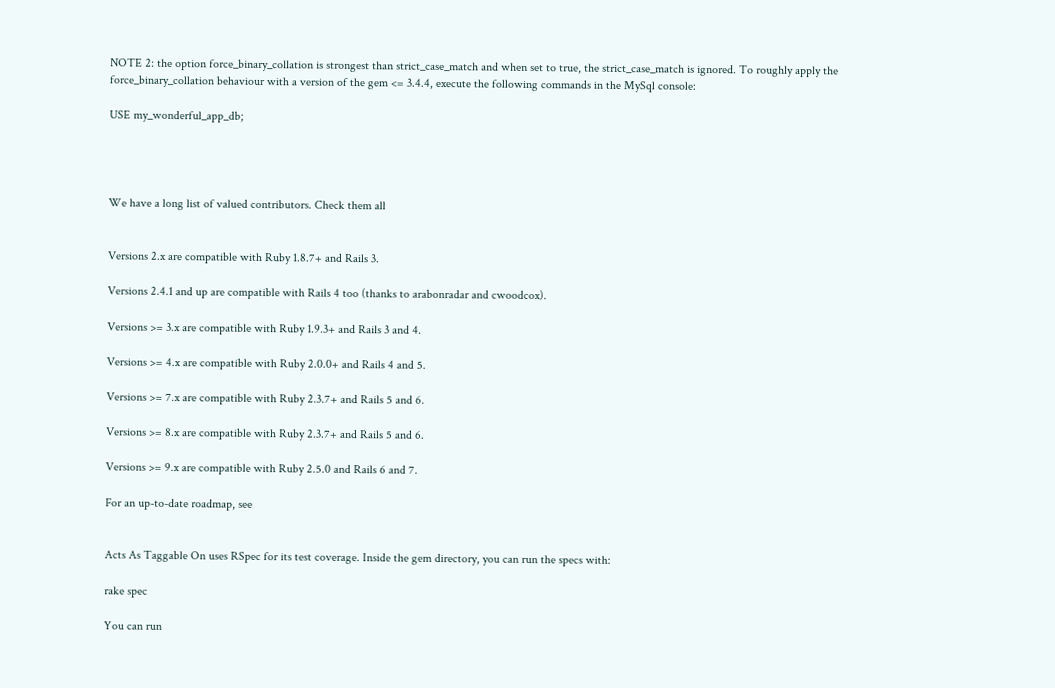NOTE 2: the option force_binary_collation is strongest than strict_case_match and when set to true, the strict_case_match is ignored. To roughly apply the force_binary_collation behaviour with a version of the gem <= 3.4.4, execute the following commands in the MySql console:

USE my_wonderful_app_db;




We have a long list of valued contributors. Check them all


Versions 2.x are compatible with Ruby 1.8.7+ and Rails 3.

Versions 2.4.1 and up are compatible with Rails 4 too (thanks to arabonradar and cwoodcox).

Versions >= 3.x are compatible with Ruby 1.9.3+ and Rails 3 and 4.

Versions >= 4.x are compatible with Ruby 2.0.0+ and Rails 4 and 5.

Versions >= 7.x are compatible with Ruby 2.3.7+ and Rails 5 and 6.

Versions >= 8.x are compatible with Ruby 2.3.7+ and Rails 5 and 6.

Versions >= 9.x are compatible with Ruby 2.5.0 and Rails 6 and 7.

For an up-to-date roadmap, see


Acts As Taggable On uses RSpec for its test coverage. Inside the gem directory, you can run the specs with:

rake spec

You can run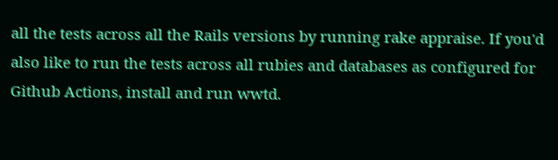all the tests across all the Rails versions by running rake appraise. If you'd also like to run the tests across all rubies and databases as configured for Github Actions, install and run wwtd.